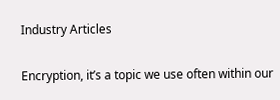Industry Articles

Encryption, it’s a topic we use often within our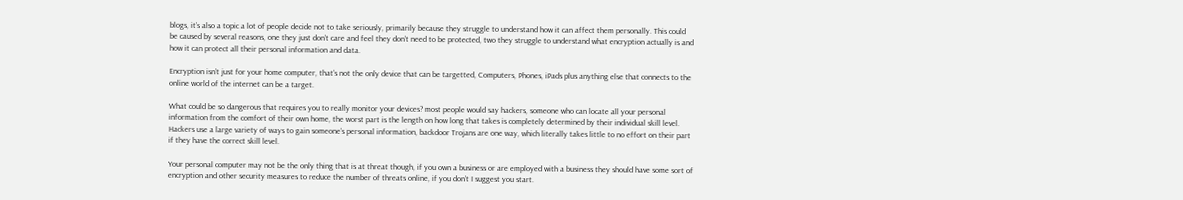blogs, it’s also a topic a lot of people decide not to take seriously, primarily because they struggle to understand how it can affect them personally. This could be caused by several reasons, one they just don’t care and feel they don’t need to be protected, two they struggle to understand what encryption actually is and how it can protect all their personal information and data.

Encryption isn’t just for your home computer, that’s not the only device that can be targetted, Computers, Phones, iPads plus anything else that connects to the online world of the internet can be a target.

What could be so dangerous that requires you to really monitor your devices? most people would say hackers, someone who can locate all your personal information from the comfort of their own home, the worst part is the length on how long that takes is completely determined by their individual skill level. Hackers use a large variety of ways to gain someone’s personal information, backdoor Trojans are one way, which literally takes little to no effort on their part if they have the correct skill level.

Your personal computer may not be the only thing that is at threat though, if you own a business or are employed with a business they should have some sort of encryption and other security measures to reduce the number of threats online, if you don’t I suggest you start.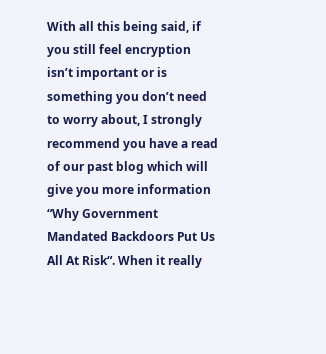With all this being said, if you still feel encryption isn’t important or is something you don’t need to worry about, I strongly recommend you have a read of our past blog which will give you more information “Why Government Mandated Backdoors Put Us All At Risk“. When it really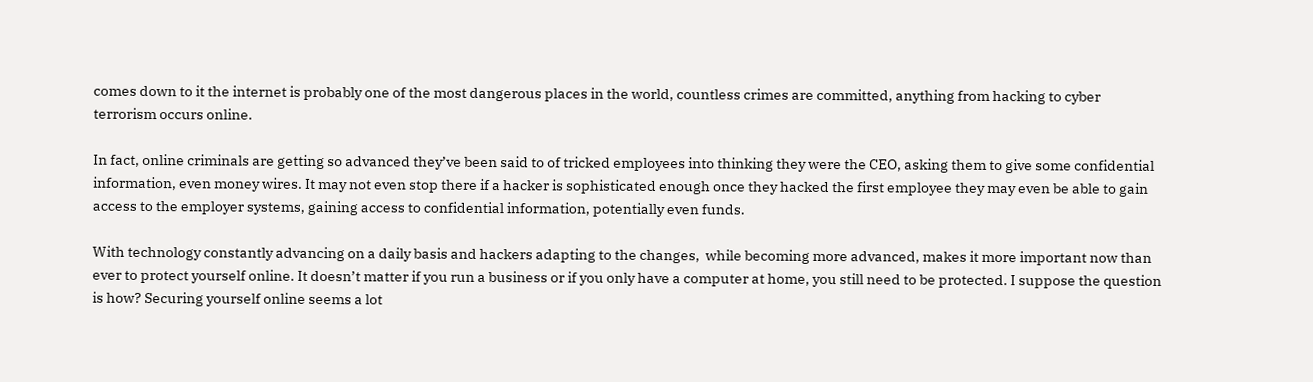comes down to it the internet is probably one of the most dangerous places in the world, countless crimes are committed, anything from hacking to cyber terrorism occurs online.

In fact, online criminals are getting so advanced they’ve been said to of tricked employees into thinking they were the CEO, asking them to give some confidential information, even money wires. It may not even stop there if a hacker is sophisticated enough once they hacked the first employee they may even be able to gain access to the employer systems, gaining access to confidential information, potentially even funds.

With technology constantly advancing on a daily basis and hackers adapting to the changes,  while becoming more advanced, makes it more important now than ever to protect yourself online. It doesn’t matter if you run a business or if you only have a computer at home, you still need to be protected. I suppose the question is how? Securing yourself online seems a lot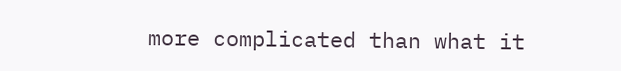more complicated than what it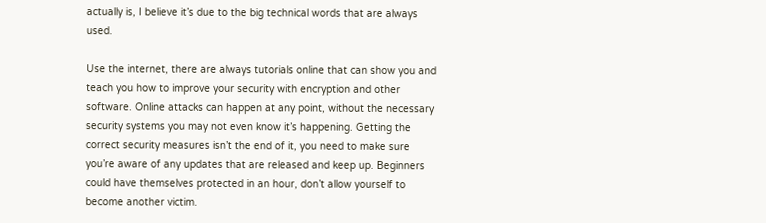actually is, I believe it’s due to the big technical words that are always used.

Use the internet, there are always tutorials online that can show you and teach you how to improve your security with encryption and other software. Online attacks can happen at any point, without the necessary security systems you may not even know it’s happening. Getting the correct security measures isn’t the end of it, you need to make sure you’re aware of any updates that are released and keep up. Beginners could have themselves protected in an hour, don’t allow yourself to become another victim.